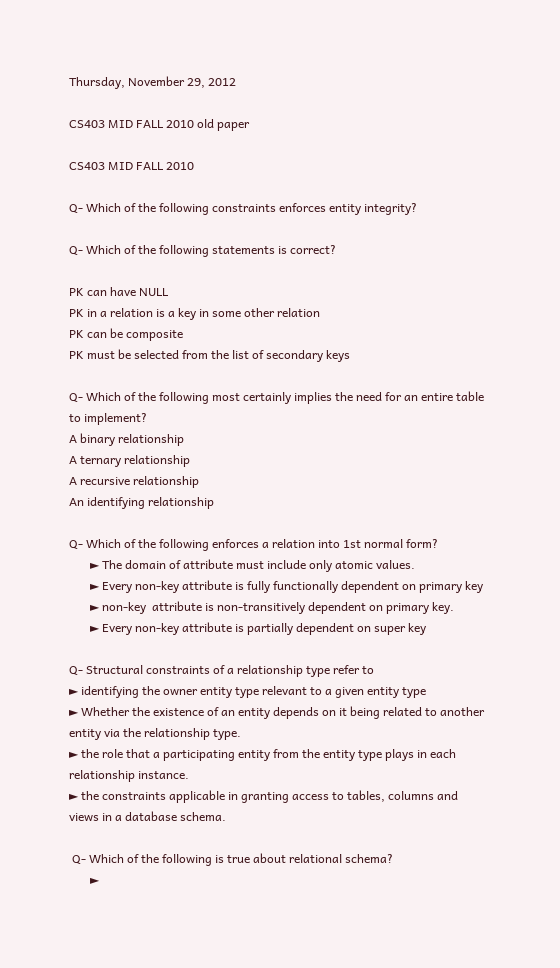Thursday, November 29, 2012

CS403 MID FALL 2010 old paper

CS403 MID FALL 2010

Q- Which of the following constraints enforces entity integrity?

Q- Which of the following statements is correct?

PK can have NULL
PK in a relation is a key in some other relation
PK can be composite
PK must be selected from the list of secondary keys

Q- Which of the following most certainly implies the need for an entire table to implement?
A binary relationship
A ternary relationship
A recursive relationship
An identifying relationship

Q- Which of the following enforces a relation into 1st normal form?
       ► The domain of attribute must include only atomic values.
       ► Every non-key attribute is fully functionally dependent on primary key
       ► non-key  attribute is non-transitively dependent on primary key.
       ► Every non-key attribute is partially dependent on super key

Q- Structural constraints of a relationship type refer to
► identifying the owner entity type relevant to a given entity type
► Whether the existence of an entity depends on it being related to another entity via the relationship type.
► the role that a participating entity from the entity type plays in each relationship instance.
► the constraints applicable in granting access to tables, columns and views in a database schema.

 Q- Which of the following is true about relational schema?
       ►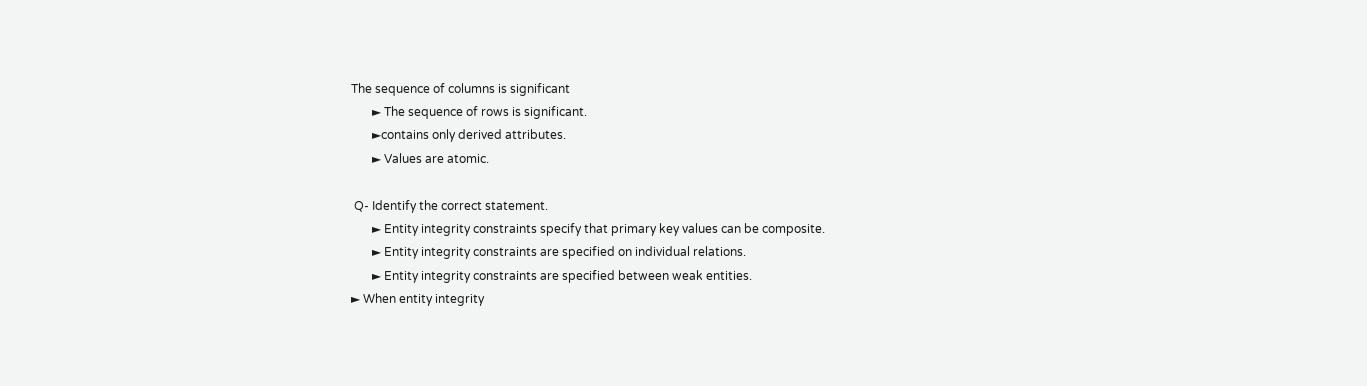The sequence of columns is significant
       ► The sequence of rows is significant.
       ►contains only derived attributes.
       ► Values are atomic.

 Q- Identify the correct statement.
       ► Entity integrity constraints specify that primary key values can be composite.
       ► Entity integrity constraints are specified on individual relations.
       ► Entity integrity constraints are specified between weak entities.
► When entity integrity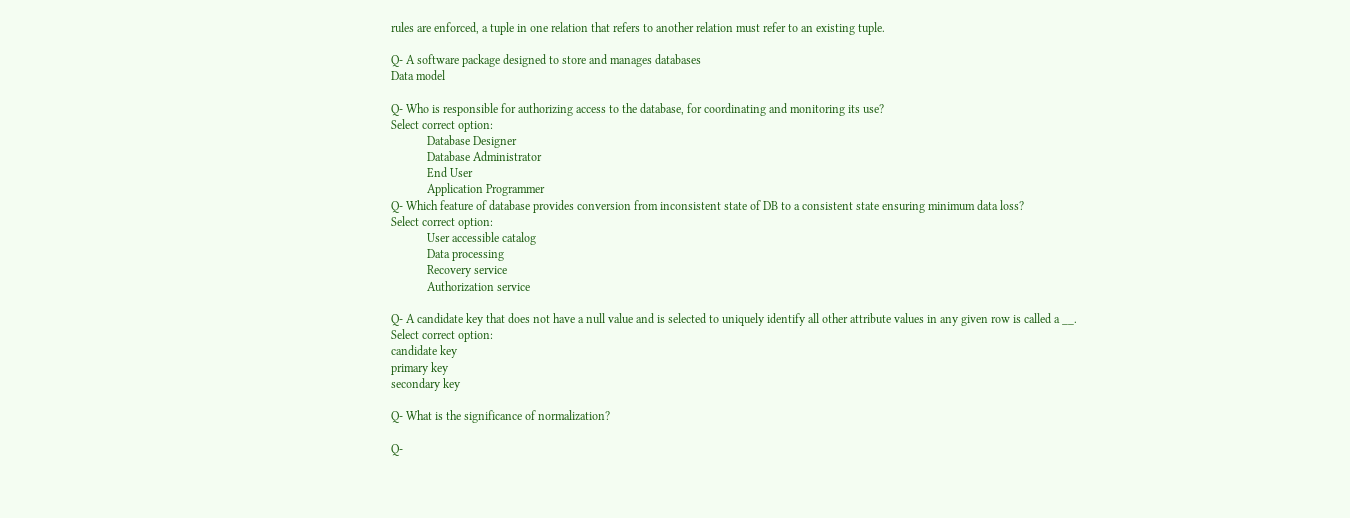rules are enforced, a tuple in one relation that refers to another relation must refer to an existing tuple.

Q- A software package designed to store and manages databases
Data model

Q- Who is responsible for authorizing access to the database, for coordinating and monitoring its use?
Select correct option:
            Database Designer
            Database Administrator
            End User
            Application Programmer
Q- Which feature of database provides conversion from inconsistent state of DB to a consistent state ensuring minimum data loss?
Select correct option:
            User accessible catalog
            Data processing
            Recovery service
            Authorization service

Q- A candidate key that does not have a null value and is selected to uniquely identify all other attribute values in any given row is called a __.
Select correct option:
candidate key
primary key
secondary key

Q- What is the significance of normalization?

Q-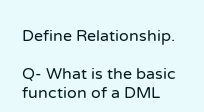Define Relationship.

Q- What is the basic function of a DML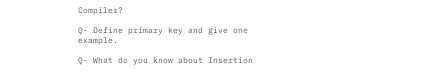Compiler?

Q- Define primary key and give one example.

Q- What do you know about Insertion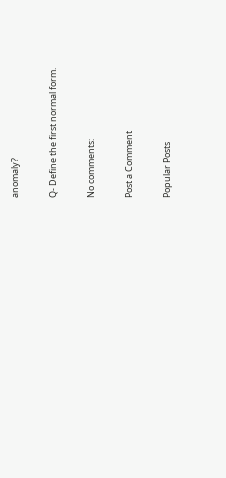anomaly?

Q- Define the first normal form.

No comments:

Post a Comment

Popular Posts